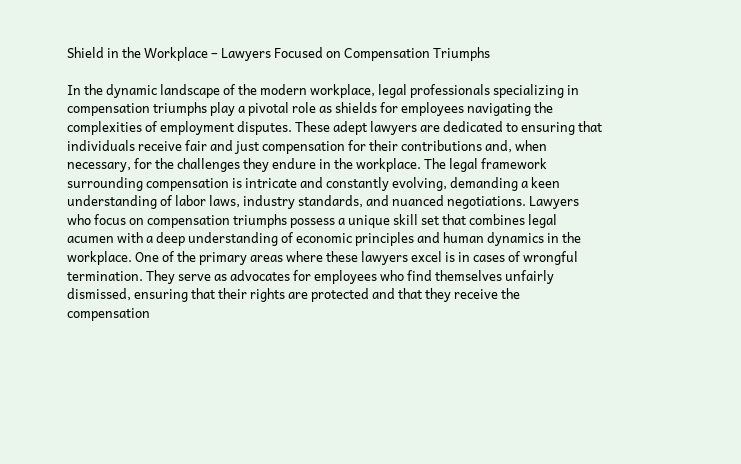Shield in the Workplace – Lawyers Focused on Compensation Triumphs

In the dynamic landscape of the modern workplace, legal professionals specializing in compensation triumphs play a pivotal role as shields for employees navigating the complexities of employment disputes. These adept lawyers are dedicated to ensuring that individuals receive fair and just compensation for their contributions and, when necessary, for the challenges they endure in the workplace. The legal framework surrounding compensation is intricate and constantly evolving, demanding a keen understanding of labor laws, industry standards, and nuanced negotiations. Lawyers who focus on compensation triumphs possess a unique skill set that combines legal acumen with a deep understanding of economic principles and human dynamics in the workplace. One of the primary areas where these lawyers excel is in cases of wrongful termination. They serve as advocates for employees who find themselves unfairly dismissed, ensuring that their rights are protected and that they receive the compensation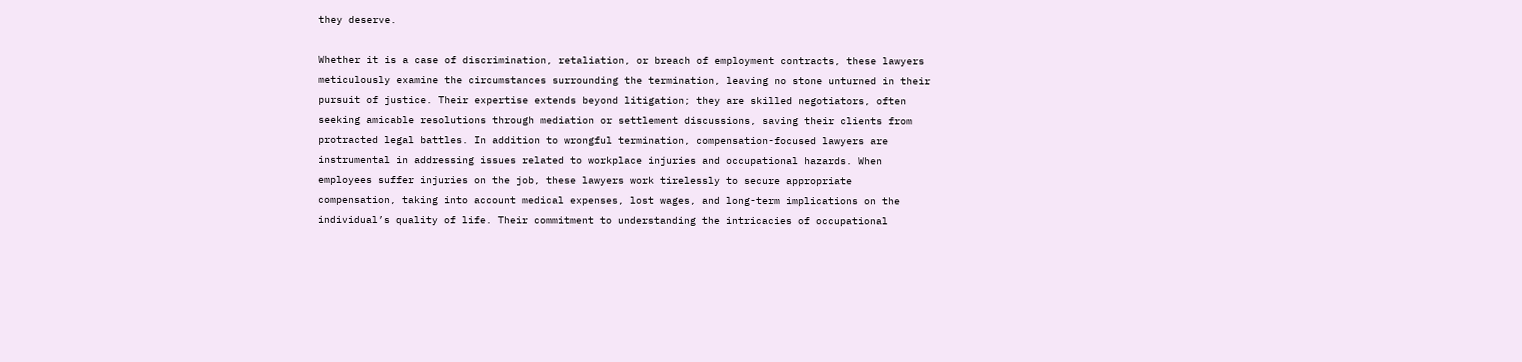they deserve.

Whether it is a case of discrimination, retaliation, or breach of employment contracts, these lawyers meticulously examine the circumstances surrounding the termination, leaving no stone unturned in their pursuit of justice. Their expertise extends beyond litigation; they are skilled negotiators, often seeking amicable resolutions through mediation or settlement discussions, saving their clients from protracted legal battles. In addition to wrongful termination, compensation-focused lawyers are instrumental in addressing issues related to workplace injuries and occupational hazards. When employees suffer injuries on the job, these lawyers work tirelessly to secure appropriate compensation, taking into account medical expenses, lost wages, and long-term implications on the individual’s quality of life. Their commitment to understanding the intricacies of occupational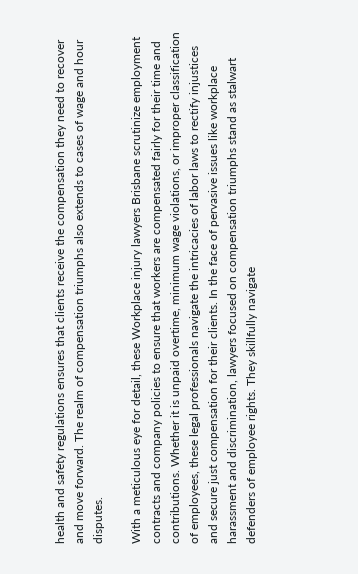health and safety regulations ensures that clients receive the compensation they need to recover and move forward. The realm of compensation triumphs also extends to cases of wage and hour disputes.

With a meticulous eye for detail, these Workplace injury lawyers Brisbane scrutinize employment contracts and company policies to ensure that workers are compensated fairly for their time and contributions. Whether it is unpaid overtime, minimum wage violations, or improper classification of employees, these legal professionals navigate the intricacies of labor laws to rectify injustices and secure just compensation for their clients. In the face of pervasive issues like workplace harassment and discrimination, lawyers focused on compensation triumphs stand as stalwart defenders of employee rights. They skillfully navigate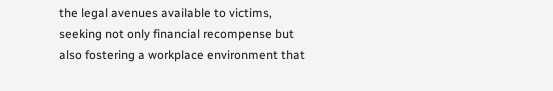the legal avenues available to victims, seeking not only financial recompense but also fostering a workplace environment that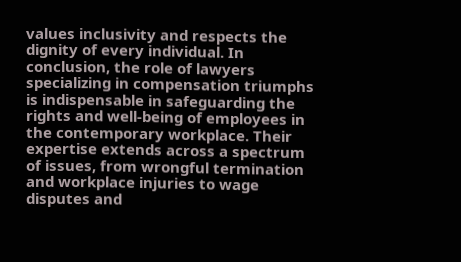values inclusivity and respects the dignity of every individual. In conclusion, the role of lawyers specializing in compensation triumphs is indispensable in safeguarding the rights and well-being of employees in the contemporary workplace. Their expertise extends across a spectrum of issues, from wrongful termination and workplace injuries to wage disputes and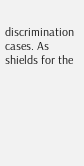discrimination cases. As shields for the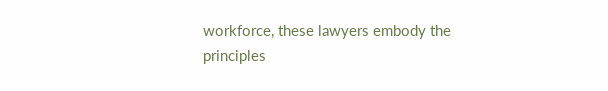workforce, these lawyers embody the principles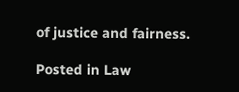of justice and fairness.

Posted in Law